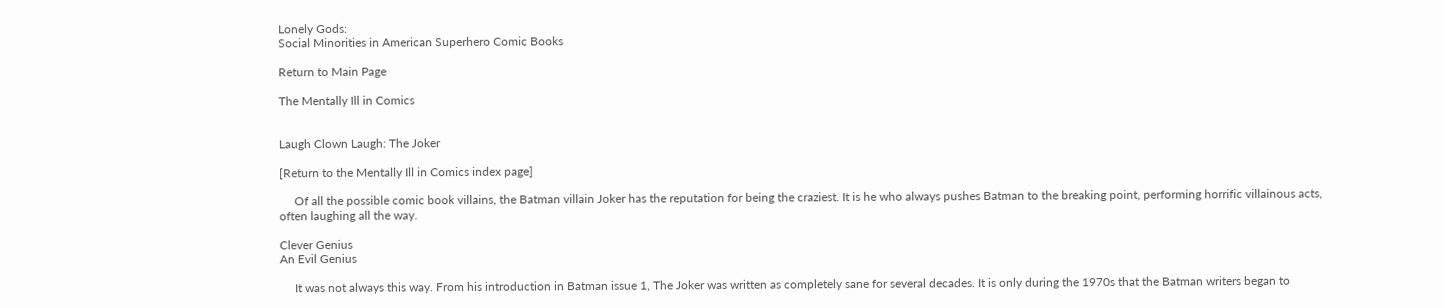Lonely Gods:
Social Minorities in American Superhero Comic Books

Return to Main Page

The Mentally Ill in Comics


Laugh Clown Laugh: The Joker

[Return to the Mentally Ill in Comics index page]

     Of all the possible comic book villains, the Batman villain Joker has the reputation for being the craziest. It is he who always pushes Batman to the breaking point, performing horrific villainous acts, often laughing all the way.

Clever Genius
An Evil Genius

     It was not always this way. From his introduction in Batman issue 1, The Joker was written as completely sane for several decades. It is only during the 1970s that the Batman writers began to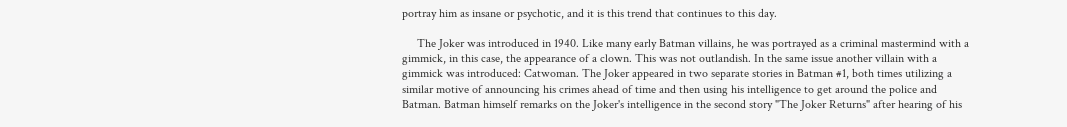portray him as insane or psychotic, and it is this trend that continues to this day.

     The Joker was introduced in 1940. Like many early Batman villains, he was portrayed as a criminal mastermind with a gimmick, in this case, the appearance of a clown. This was not outlandish. In the same issue another villain with a gimmick was introduced: Catwoman. The Joker appeared in two separate stories in Batman #1, both times utilizing a similar motive of announcing his crimes ahead of time and then using his intelligence to get around the police and Batman. Batman himself remarks on the Joker's intelligence in the second story "The Joker Returns" after hearing of his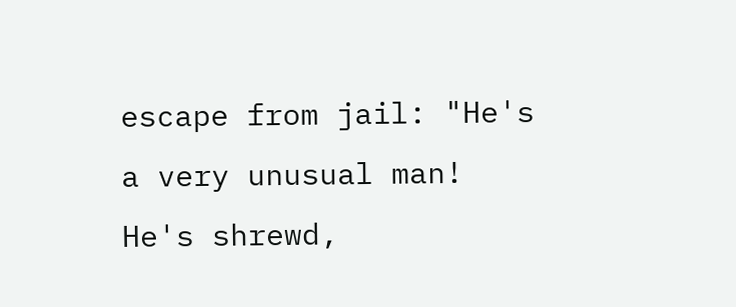escape from jail: "He's a very unusual man! He's shrewd,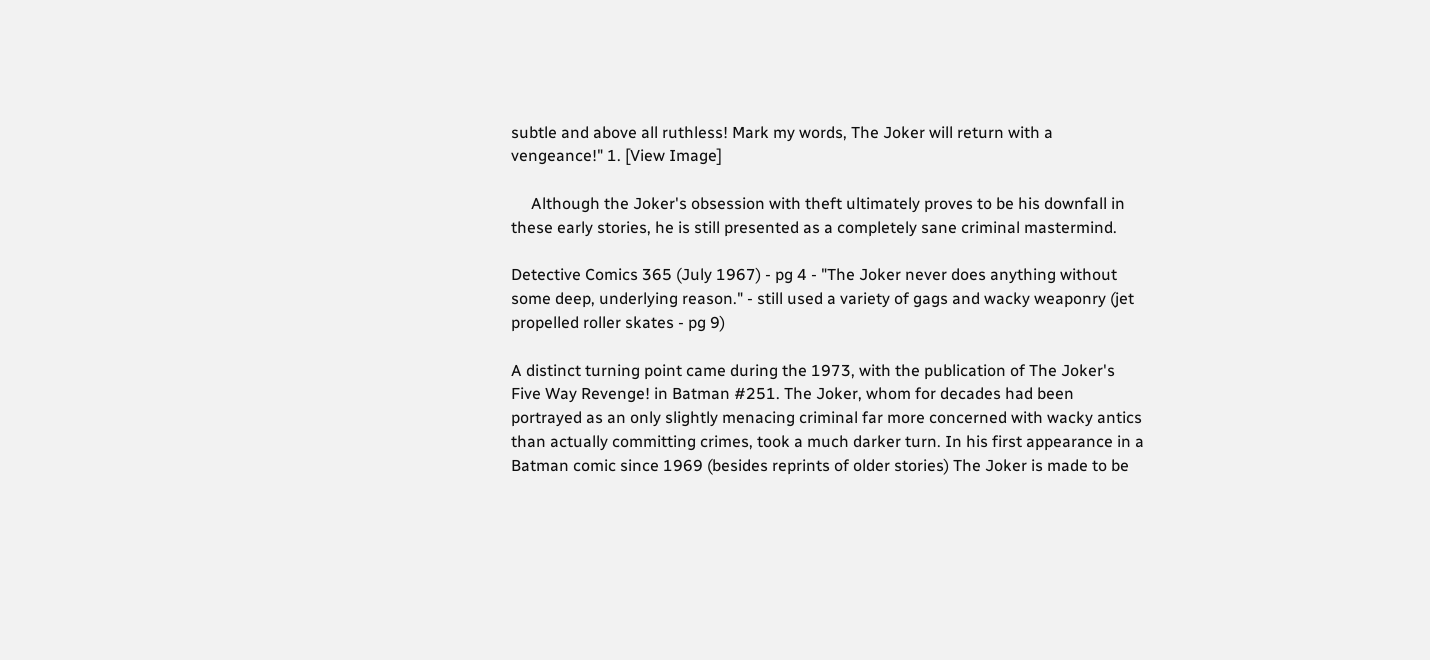subtle and above all ruthless! Mark my words, The Joker will return with a vengeance!" 1. [View Image]

     Although the Joker's obsession with theft ultimately proves to be his downfall in these early stories, he is still presented as a completely sane criminal mastermind.

Detective Comics 365 (July 1967) - pg 4 - "The Joker never does anything without some deep, underlying reason." - still used a variety of gags and wacky weaponry (jet propelled roller skates - pg 9)

A distinct turning point came during the 1973, with the publication of The Joker's Five Way Revenge! in Batman #251. The Joker, whom for decades had been portrayed as an only slightly menacing criminal far more concerned with wacky antics than actually committing crimes, took a much darker turn. In his first appearance in a Batman comic since 1969 (besides reprints of older stories) The Joker is made to be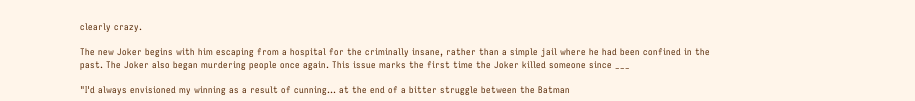clearly crazy.

The new Joker begins with him escaping from a hospital for the criminally insane, rather than a simple jail where he had been confined in the past. The Joker also began murdering people once again. This issue marks the first time the Joker killed someone since ___

"I'd always envisioned my winning as a result of cunning... at the end of a bitter struggle between the Batman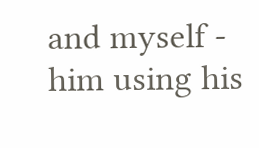and myself - him using his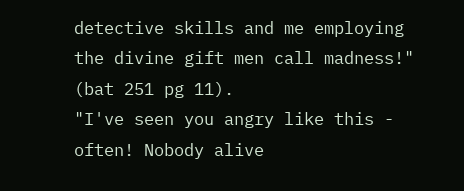detective skills and me employing the divine gift men call madness!" (bat 251 pg 11).
"I've seen you angry like this - often! Nobody alive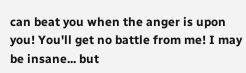can beat you when the anger is upon you! You'll get no battle from me! I may be insane... but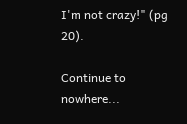I'm not crazy!" (pg 20).

Continue to nowhere...